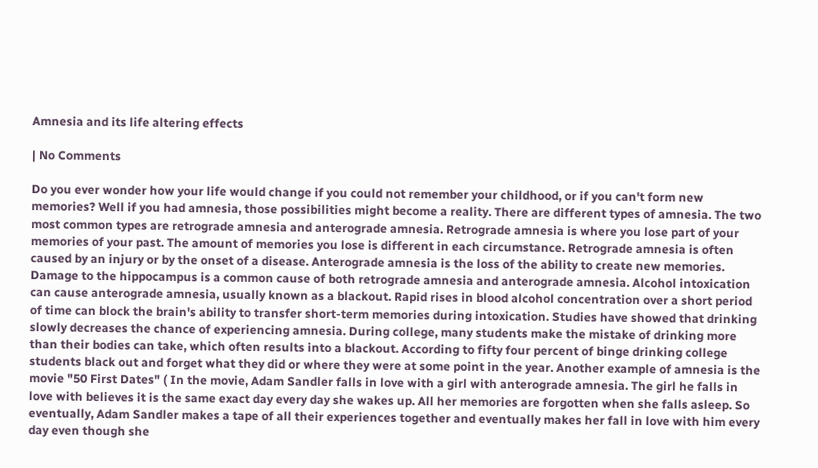Amnesia and its life altering effects

| No Comments

Do you ever wonder how your life would change if you could not remember your childhood, or if you can't form new memories? Well if you had amnesia, those possibilities might become a reality. There are different types of amnesia. The two most common types are retrograde amnesia and anterograde amnesia. Retrograde amnesia is where you lose part of your memories of your past. The amount of memories you lose is different in each circumstance. Retrograde amnesia is often caused by an injury or by the onset of a disease. Anterograde amnesia is the loss of the ability to create new memories. Damage to the hippocampus is a common cause of both retrograde amnesia and anterograde amnesia. Alcohol intoxication can cause anterograde amnesia, usually known as a blackout. Rapid rises in blood alcohol concentration over a short period of time can block the brain's ability to transfer short-term memories during intoxication. Studies have showed that drinking slowly decreases the chance of experiencing amnesia. During college, many students make the mistake of drinking more than their bodies can take, which often results into a blackout. According to fifty four percent of binge drinking college students black out and forget what they did or where they were at some point in the year. Another example of amnesia is the movie "50 First Dates" ( In the movie, Adam Sandler falls in love with a girl with anterograde amnesia. The girl he falls in love with believes it is the same exact day every day she wakes up. All her memories are forgotten when she falls asleep. So eventually, Adam Sandler makes a tape of all their experiences together and eventually makes her fall in love with him every day even though she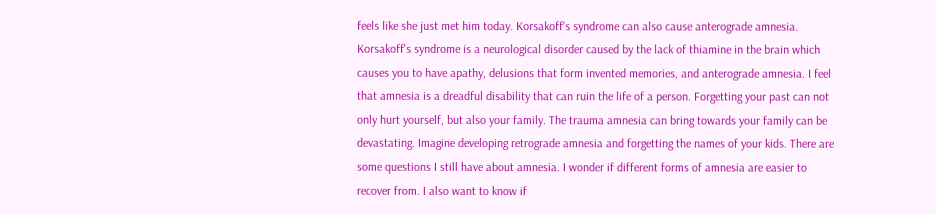feels like she just met him today. Korsakoff's syndrome can also cause anterograde amnesia. Korsakoff's syndrome is a neurological disorder caused by the lack of thiamine in the brain which causes you to have apathy, delusions that form invented memories, and anterograde amnesia. I feel that amnesia is a dreadful disability that can ruin the life of a person. Forgetting your past can not only hurt yourself, but also your family. The trauma amnesia can bring towards your family can be devastating. Imagine developing retrograde amnesia and forgetting the names of your kids. There are some questions I still have about amnesia. I wonder if different forms of amnesia are easier to recover from. I also want to know if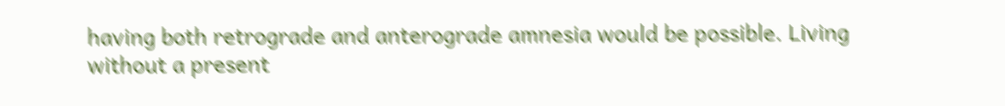having both retrograde and anterograde amnesia would be possible. Living without a present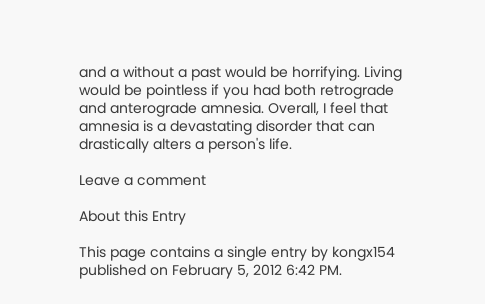and a without a past would be horrifying. Living would be pointless if you had both retrograde and anterograde amnesia. Overall, I feel that amnesia is a devastating disorder that can drastically alters a person's life.

Leave a comment

About this Entry

This page contains a single entry by kongx154 published on February 5, 2012 6:42 PM.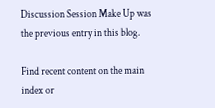Discussion Session Make Up was the previous entry in this blog.

Find recent content on the main index or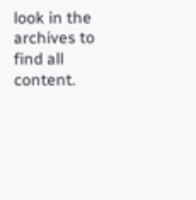look in the archives to find all content.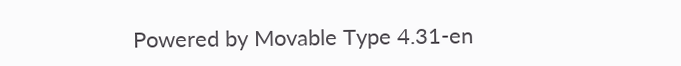Powered by Movable Type 4.31-en